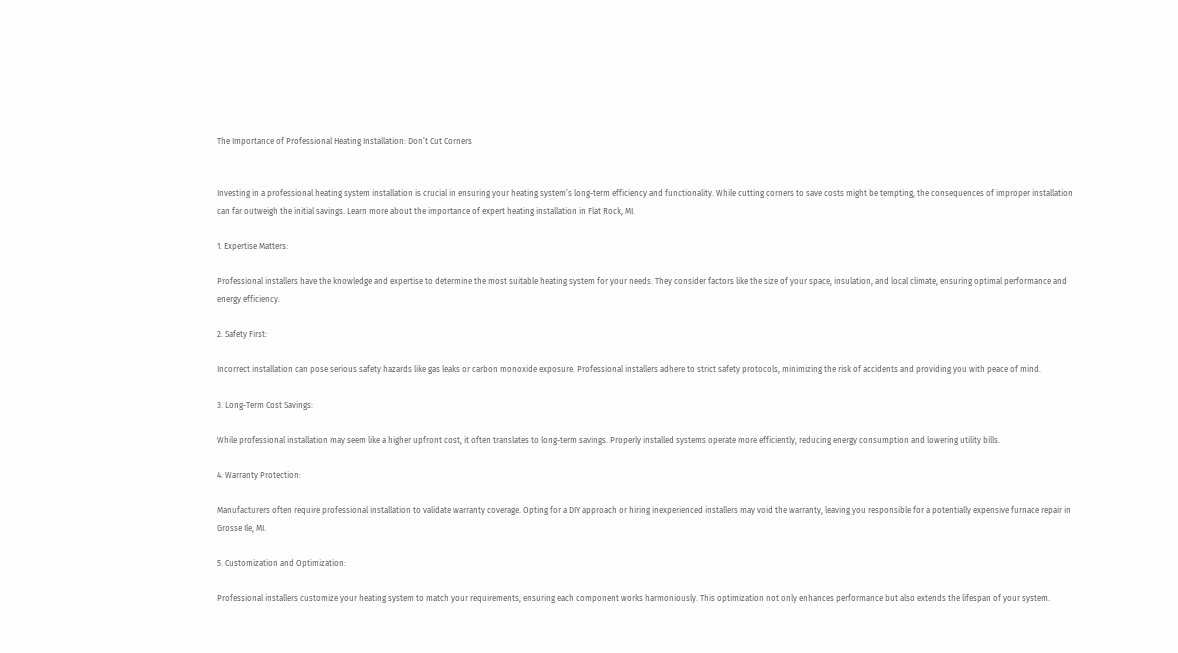The Importance of Professional Heating Installation: Don’t Cut Corners


Investing in a professional heating system installation is crucial in ensuring your heating system’s long-term efficiency and functionality. While cutting corners to save costs might be tempting, the consequences of improper installation can far outweigh the initial savings. Learn more about the importance of expert heating installation in Flat Rock, MI.

1. Expertise Matters:

Professional installers have the knowledge and expertise to determine the most suitable heating system for your needs. They consider factors like the size of your space, insulation, and local climate, ensuring optimal performance and energy efficiency.

2. Safety First:

Incorrect installation can pose serious safety hazards like gas leaks or carbon monoxide exposure. Professional installers adhere to strict safety protocols, minimizing the risk of accidents and providing you with peace of mind.

3. Long-Term Cost Savings:

While professional installation may seem like a higher upfront cost, it often translates to long-term savings. Properly installed systems operate more efficiently, reducing energy consumption and lowering utility bills.

4. Warranty Protection:

Manufacturers often require professional installation to validate warranty coverage. Opting for a DIY approach or hiring inexperienced installers may void the warranty, leaving you responsible for a potentially expensive furnace repair in Grosse Ile, MI.

5. Customization and Optimization:

Professional installers customize your heating system to match your requirements, ensuring each component works harmoniously. This optimization not only enhances performance but also extends the lifespan of your system.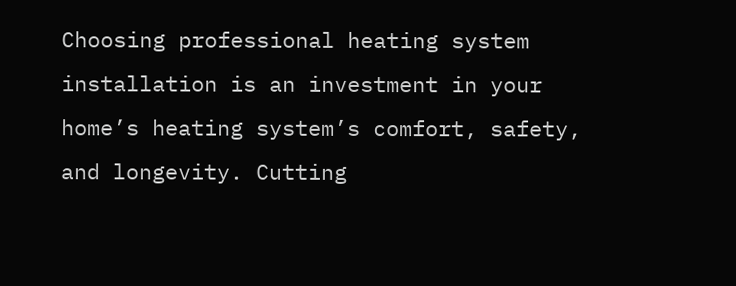Choosing professional heating system installation is an investment in your home’s heating system’s comfort, safety, and longevity. Cutting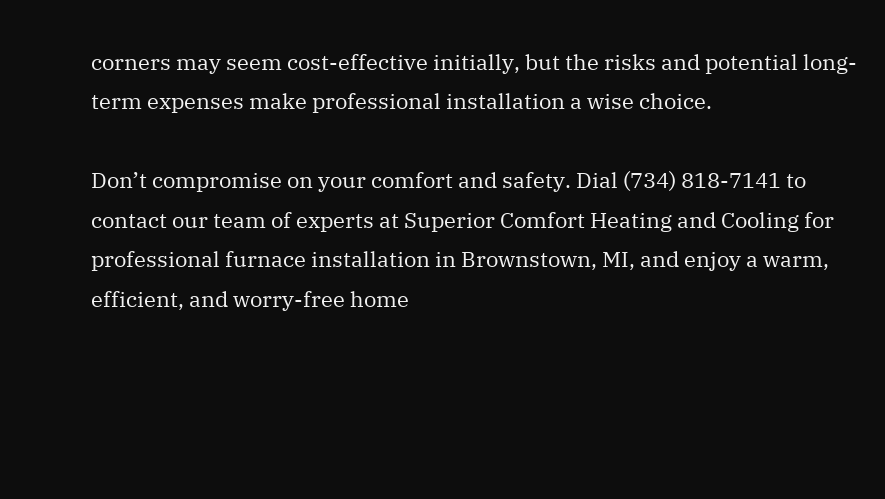corners may seem cost-effective initially, but the risks and potential long-term expenses make professional installation a wise choice.

Don’t compromise on your comfort and safety. Dial (734) 818-7141 to contact our team of experts at Superior Comfort Heating and Cooling for professional furnace installation in Brownstown, MI, and enjoy a warm, efficient, and worry-free home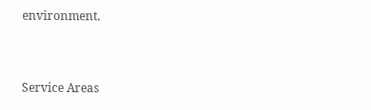environment.


Service Areas